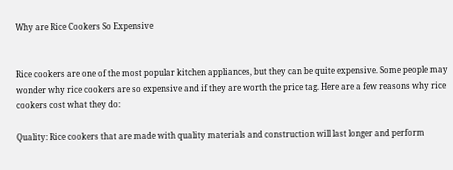Why are Rice Cookers So Expensive


Rice cookers are one of the most popular kitchen appliances, but they can be quite expensive. Some people may wonder why rice cookers are so expensive and if they are worth the price tag. Here are a few reasons why rice cookers cost what they do:

Quality: Rice cookers that are made with quality materials and construction will last longer and perform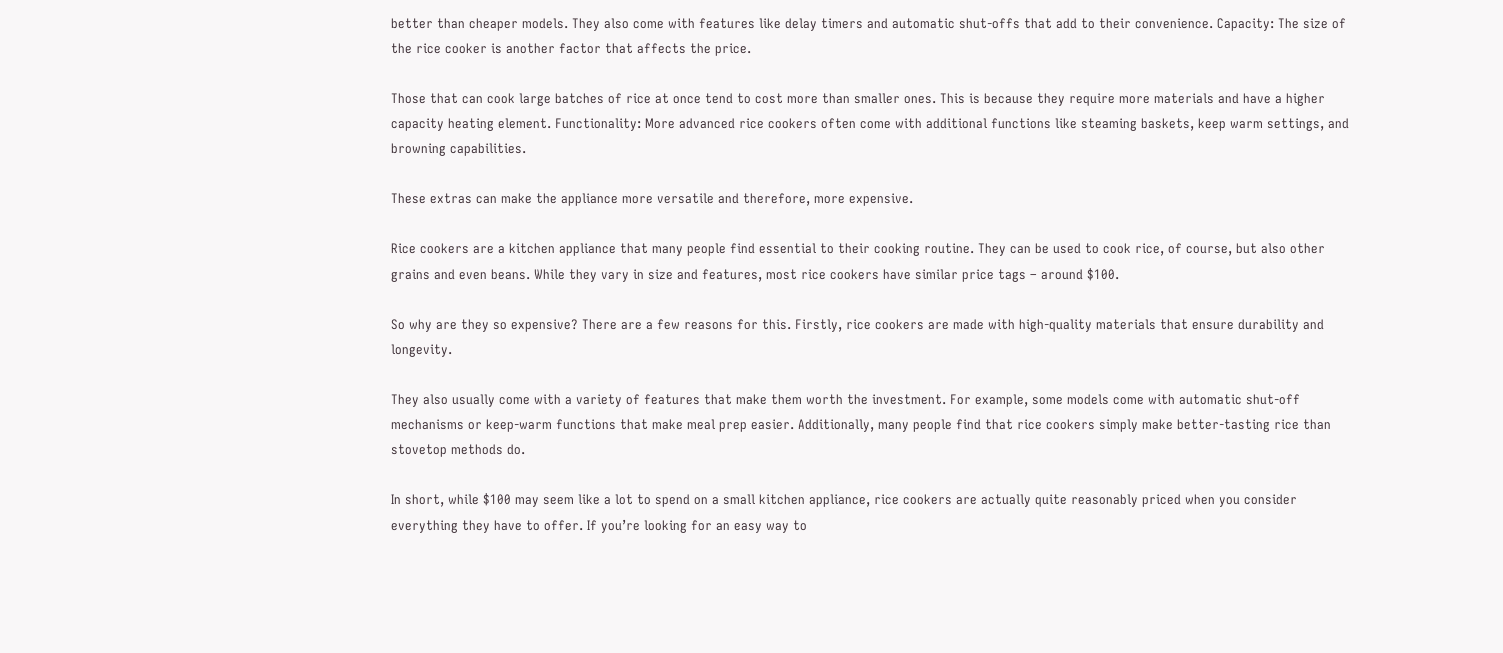better than cheaper models. They also come with features like delay timers and automatic shut-offs that add to their convenience. Capacity: The size of the rice cooker is another factor that affects the price.

Those that can cook large batches of rice at once tend to cost more than smaller ones. This is because they require more materials and have a higher capacity heating element. Functionality: More advanced rice cookers often come with additional functions like steaming baskets, keep warm settings, and browning capabilities.

These extras can make the appliance more versatile and therefore, more expensive.

Rice cookers are a kitchen appliance that many people find essential to their cooking routine. They can be used to cook rice, of course, but also other grains and even beans. While they vary in size and features, most rice cookers have similar price tags – around $100.

So why are they so expensive? There are a few reasons for this. Firstly, rice cookers are made with high-quality materials that ensure durability and longevity.

They also usually come with a variety of features that make them worth the investment. For example, some models come with automatic shut-off mechanisms or keep-warm functions that make meal prep easier. Additionally, many people find that rice cookers simply make better-tasting rice than stovetop methods do.

In short, while $100 may seem like a lot to spend on a small kitchen appliance, rice cookers are actually quite reasonably priced when you consider everything they have to offer. If you’re looking for an easy way to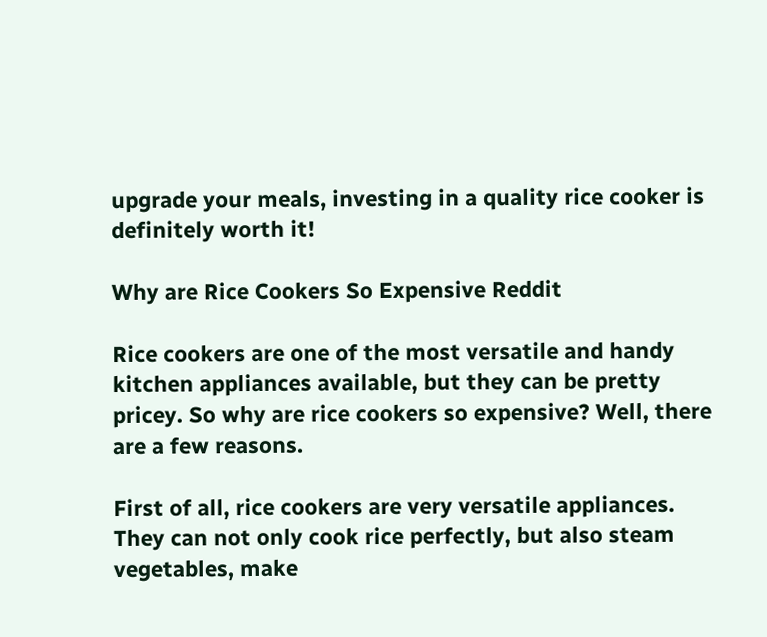upgrade your meals, investing in a quality rice cooker is definitely worth it!

Why are Rice Cookers So Expensive Reddit

Rice cookers are one of the most versatile and handy kitchen appliances available, but they can be pretty pricey. So why are rice cookers so expensive? Well, there are a few reasons.

First of all, rice cookers are very versatile appliances. They can not only cook rice perfectly, but also steam vegetables, make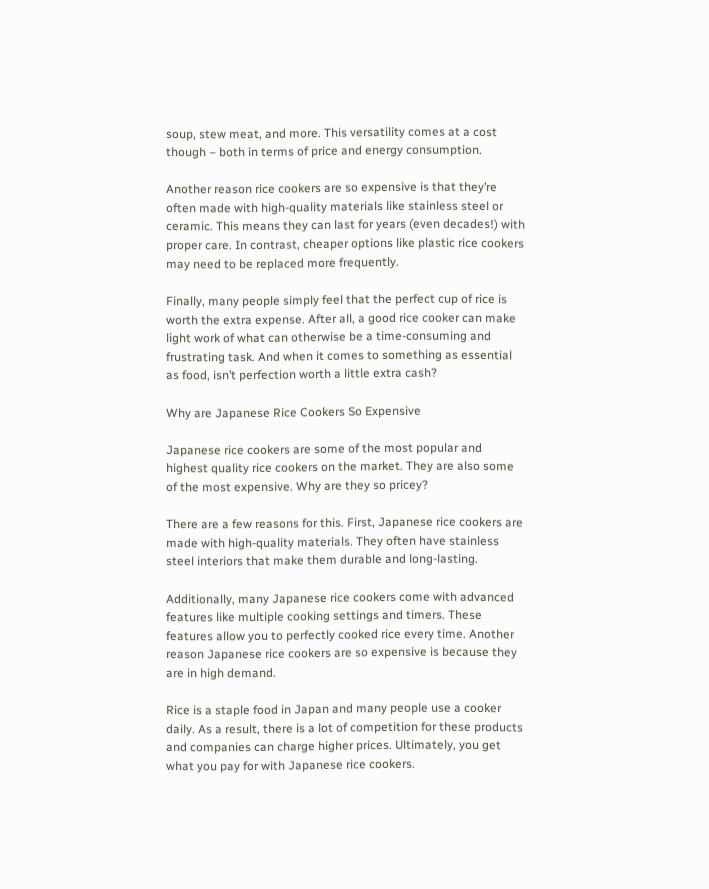soup, stew meat, and more. This versatility comes at a cost though – both in terms of price and energy consumption.

Another reason rice cookers are so expensive is that they’re often made with high-quality materials like stainless steel or ceramic. This means they can last for years (even decades!) with proper care. In contrast, cheaper options like plastic rice cookers may need to be replaced more frequently.

Finally, many people simply feel that the perfect cup of rice is worth the extra expense. After all, a good rice cooker can make light work of what can otherwise be a time-consuming and frustrating task. And when it comes to something as essential as food, isn’t perfection worth a little extra cash?

Why are Japanese Rice Cookers So Expensive

Japanese rice cookers are some of the most popular and highest quality rice cookers on the market. They are also some of the most expensive. Why are they so pricey?

There are a few reasons for this. First, Japanese rice cookers are made with high-quality materials. They often have stainless steel interiors that make them durable and long-lasting.

Additionally, many Japanese rice cookers come with advanced features like multiple cooking settings and timers. These features allow you to perfectly cooked rice every time. Another reason Japanese rice cookers are so expensive is because they are in high demand.

Rice is a staple food in Japan and many people use a cooker daily. As a result, there is a lot of competition for these products and companies can charge higher prices. Ultimately, you get what you pay for with Japanese rice cookers.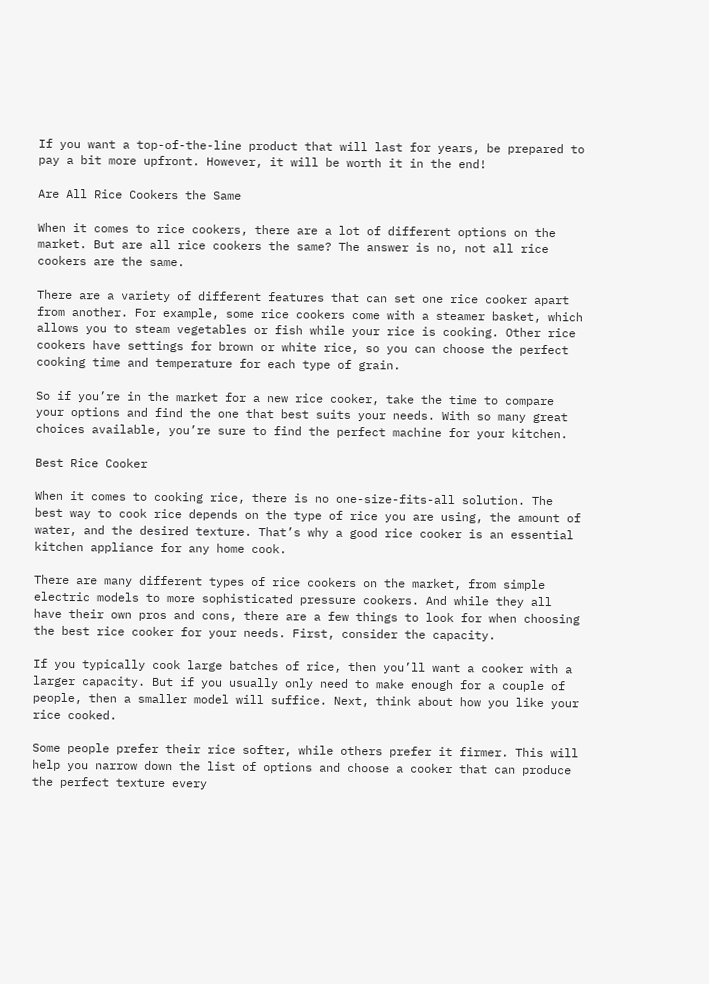If you want a top-of-the-line product that will last for years, be prepared to pay a bit more upfront. However, it will be worth it in the end!

Are All Rice Cookers the Same

When it comes to rice cookers, there are a lot of different options on the market. But are all rice cookers the same? The answer is no, not all rice cookers are the same.

There are a variety of different features that can set one rice cooker apart from another. For example, some rice cookers come with a steamer basket, which allows you to steam vegetables or fish while your rice is cooking. Other rice cookers have settings for brown or white rice, so you can choose the perfect cooking time and temperature for each type of grain.

So if you’re in the market for a new rice cooker, take the time to compare your options and find the one that best suits your needs. With so many great choices available, you’re sure to find the perfect machine for your kitchen.

Best Rice Cooker

When it comes to cooking rice, there is no one-size-fits-all solution. The best way to cook rice depends on the type of rice you are using, the amount of water, and the desired texture. That’s why a good rice cooker is an essential kitchen appliance for any home cook.

There are many different types of rice cookers on the market, from simple electric models to more sophisticated pressure cookers. And while they all have their own pros and cons, there are a few things to look for when choosing the best rice cooker for your needs. First, consider the capacity.

If you typically cook large batches of rice, then you’ll want a cooker with a larger capacity. But if you usually only need to make enough for a couple of people, then a smaller model will suffice. Next, think about how you like your rice cooked.

Some people prefer their rice softer, while others prefer it firmer. This will help you narrow down the list of options and choose a cooker that can produce the perfect texture every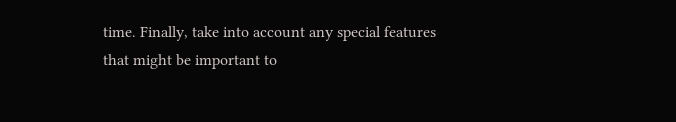time. Finally, take into account any special features that might be important to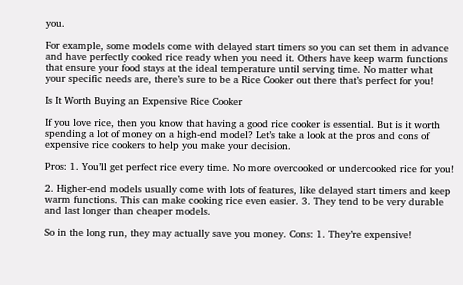you.

For example, some models come with delayed start timers so you can set them in advance and have perfectly cooked rice ready when you need it. Others have keep warm functions that ensure your food stays at the ideal temperature until serving time. No matter what your specific needs are, there’s sure to be a Rice Cooker out there that’s perfect for you!

Is It Worth Buying an Expensive Rice Cooker

If you love rice, then you know that having a good rice cooker is essential. But is it worth spending a lot of money on a high-end model? Let’s take a look at the pros and cons of expensive rice cookers to help you make your decision.

Pros: 1. You’ll get perfect rice every time. No more overcooked or undercooked rice for you!

2. Higher-end models usually come with lots of features, like delayed start timers and keep warm functions. This can make cooking rice even easier. 3. They tend to be very durable and last longer than cheaper models.

So in the long run, they may actually save you money. Cons: 1. They’re expensive!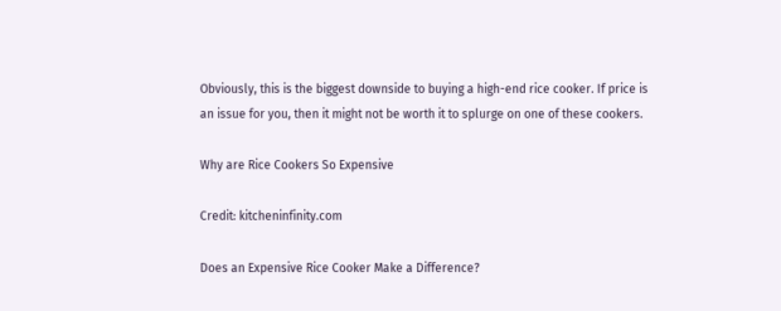Obviously, this is the biggest downside to buying a high-end rice cooker. If price is an issue for you, then it might not be worth it to splurge on one of these cookers.

Why are Rice Cookers So Expensive

Credit: kitcheninfinity.com

Does an Expensive Rice Cooker Make a Difference?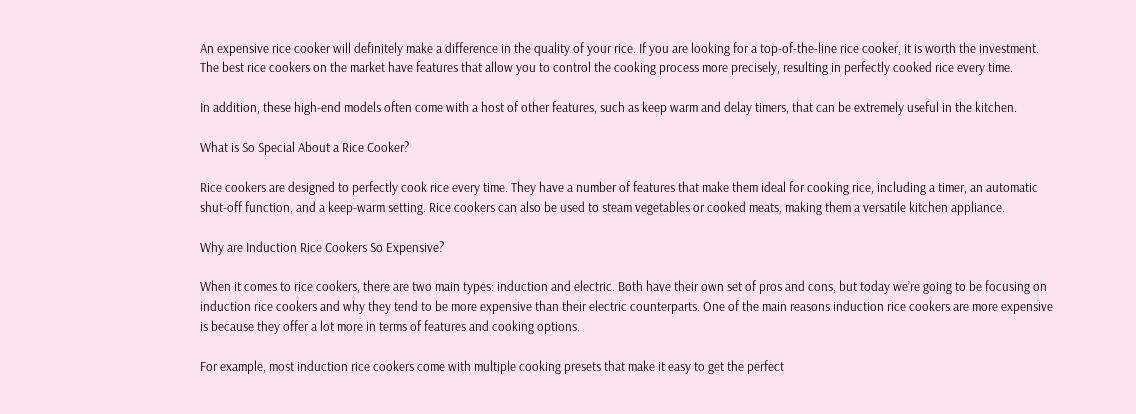An expensive rice cooker will definitely make a difference in the quality of your rice. If you are looking for a top-of-the-line rice cooker, it is worth the investment. The best rice cookers on the market have features that allow you to control the cooking process more precisely, resulting in perfectly cooked rice every time.

In addition, these high-end models often come with a host of other features, such as keep warm and delay timers, that can be extremely useful in the kitchen.

What is So Special About a Rice Cooker?

Rice cookers are designed to perfectly cook rice every time. They have a number of features that make them ideal for cooking rice, including a timer, an automatic shut-off function, and a keep-warm setting. Rice cookers can also be used to steam vegetables or cooked meats, making them a versatile kitchen appliance.

Why are Induction Rice Cookers So Expensive?

When it comes to rice cookers, there are two main types: induction and electric. Both have their own set of pros and cons, but today we’re going to be focusing on induction rice cookers and why they tend to be more expensive than their electric counterparts. One of the main reasons induction rice cookers are more expensive is because they offer a lot more in terms of features and cooking options.

For example, most induction rice cookers come with multiple cooking presets that make it easy to get the perfect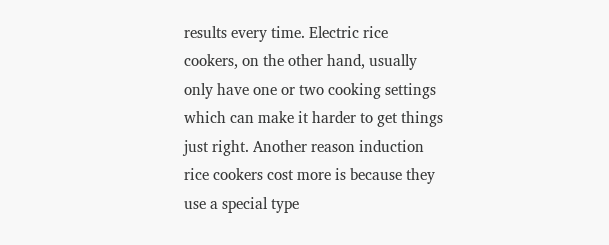results every time. Electric rice cookers, on the other hand, usually only have one or two cooking settings which can make it harder to get things just right. Another reason induction rice cookers cost more is because they use a special type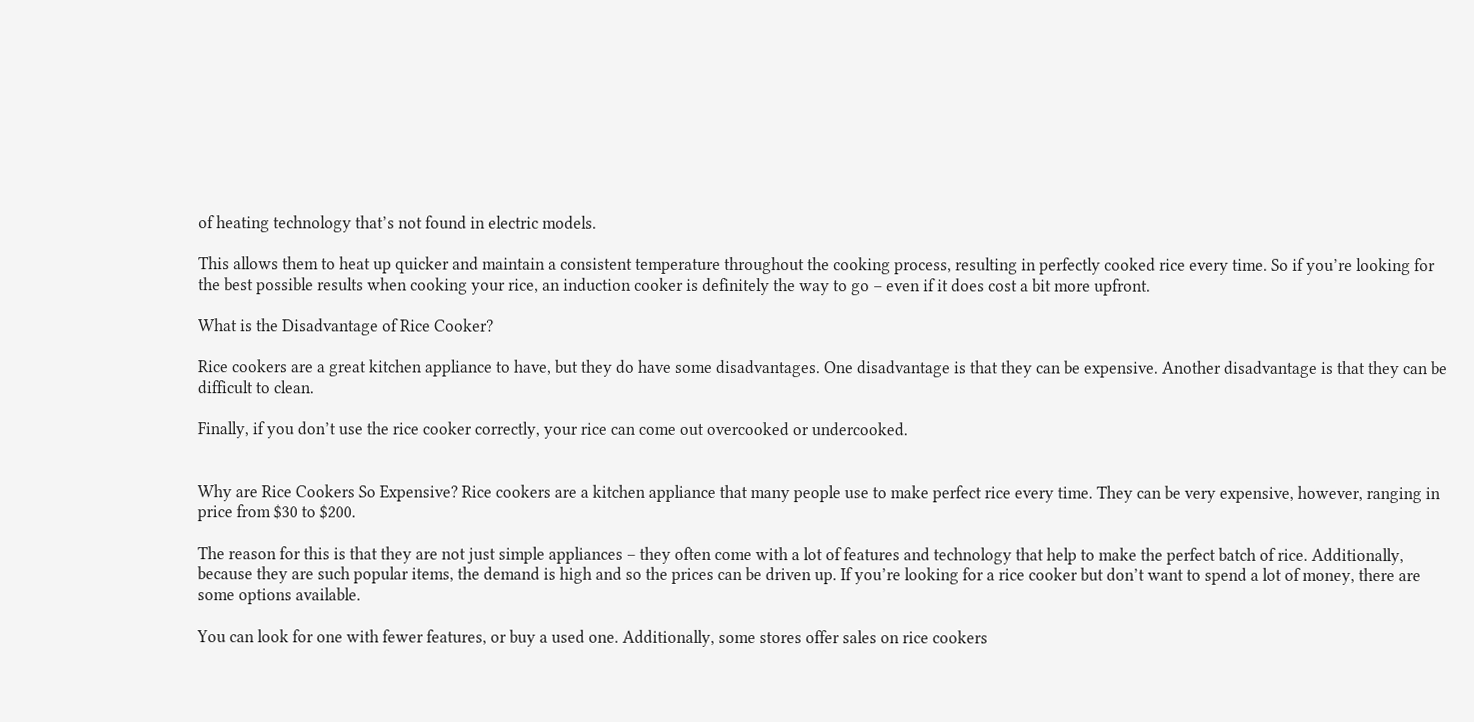of heating technology that’s not found in electric models.

This allows them to heat up quicker and maintain a consistent temperature throughout the cooking process, resulting in perfectly cooked rice every time. So if you’re looking for the best possible results when cooking your rice, an induction cooker is definitely the way to go – even if it does cost a bit more upfront.

What is the Disadvantage of Rice Cooker?

Rice cookers are a great kitchen appliance to have, but they do have some disadvantages. One disadvantage is that they can be expensive. Another disadvantage is that they can be difficult to clean.

Finally, if you don’t use the rice cooker correctly, your rice can come out overcooked or undercooked.


Why are Rice Cookers So Expensive? Rice cookers are a kitchen appliance that many people use to make perfect rice every time. They can be very expensive, however, ranging in price from $30 to $200.

The reason for this is that they are not just simple appliances – they often come with a lot of features and technology that help to make the perfect batch of rice. Additionally, because they are such popular items, the demand is high and so the prices can be driven up. If you’re looking for a rice cooker but don’t want to spend a lot of money, there are some options available.

You can look for one with fewer features, or buy a used one. Additionally, some stores offer sales on rice cookers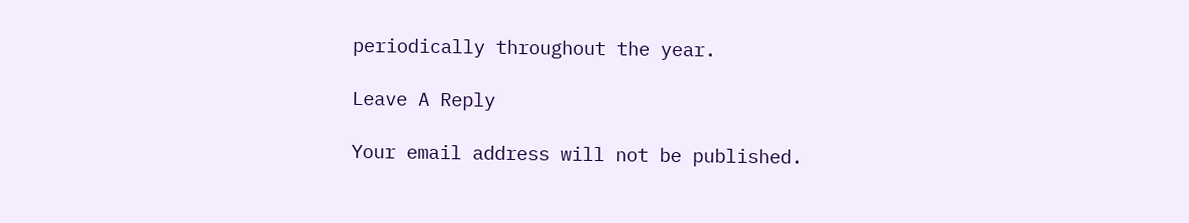periodically throughout the year.

Leave A Reply

Your email address will not be published.